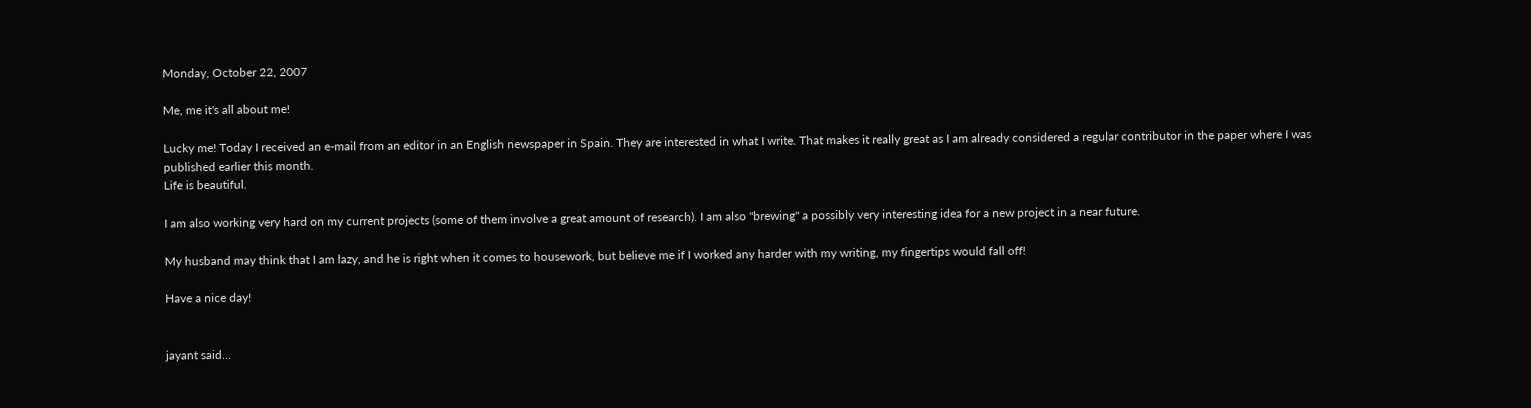Monday, October 22, 2007

Me, me it's all about me!

Lucky me! Today I received an e-mail from an editor in an English newspaper in Spain. They are interested in what I write. That makes it really great as I am already considered a regular contributor in the paper where I was published earlier this month.
Life is beautiful.

I am also working very hard on my current projects (some of them involve a great amount of research). I am also "brewing" a possibly very interesting idea for a new project in a near future.

My husband may think that I am lazy, and he is right when it comes to housework, but believe me if I worked any harder with my writing, my fingertips would fall off!

Have a nice day!


jayant said...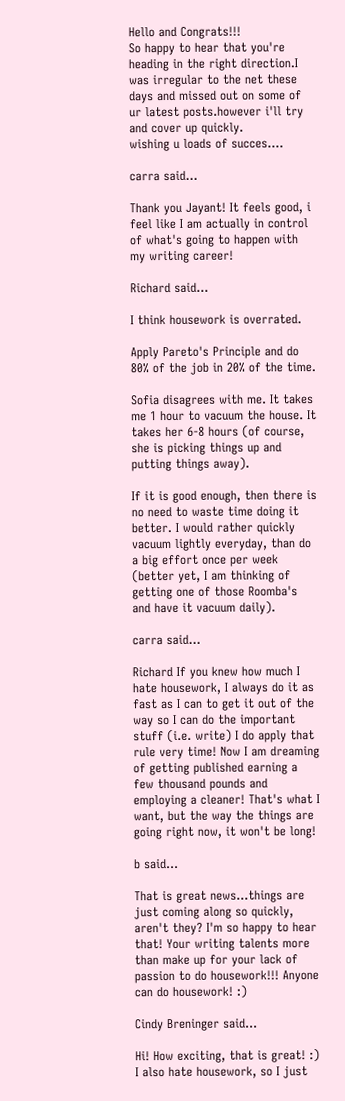Hello and Congrats!!!
So happy to hear that you're heading in the right direction.I was irregular to the net these days and missed out on some of ur latest posts.however i'll try and cover up quickly.
wishing u loads of succes....

carra said...

Thank you Jayant! It feels good, i feel like I am actually in control of what's going to happen with my writing career!

Richard said...

I think housework is overrated.

Apply Pareto's Principle and do 80% of the job in 20% of the time.

Sofia disagrees with me. It takes me 1 hour to vacuum the house. It takes her 6-8 hours (of course, she is picking things up and putting things away).

If it is good enough, then there is no need to waste time doing it better. I would rather quickly vacuum lightly everyday, than do a big effort once per week (better yet, I am thinking of getting one of those Roomba's and have it vacuum daily).

carra said...

Richard If you knew how much I hate housework, I always do it as fast as I can to get it out of the way so I can do the important stuff (i.e. write) I do apply that rule very time! Now I am dreaming of getting published earning a few thousand pounds and employing a cleaner! That's what I want, but the way the things are going right now, it won't be long!

b said...

That is great news...things are just coming along so quickly, aren't they? I'm so happy to hear that! Your writing talents more than make up for your lack of passion to do housework!!! Anyone can do housework! :)

Cindy Breninger said...

Hi! How exciting, that is great! :) I also hate housework, so I just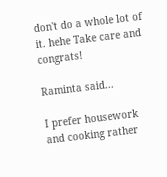don't do a whole lot of it. hehe Take care and congrats!

Raminta said...

I prefer housework and cooking rather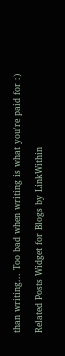than writing... Too bad when writing is what you're paid for :)

Related Posts Widget for Blogs by LinkWithin